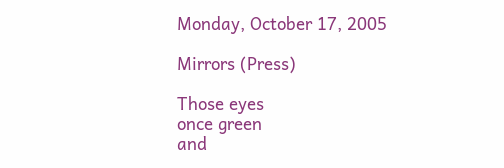Monday, October 17, 2005

Mirrors (Press)

Those eyes
once green
and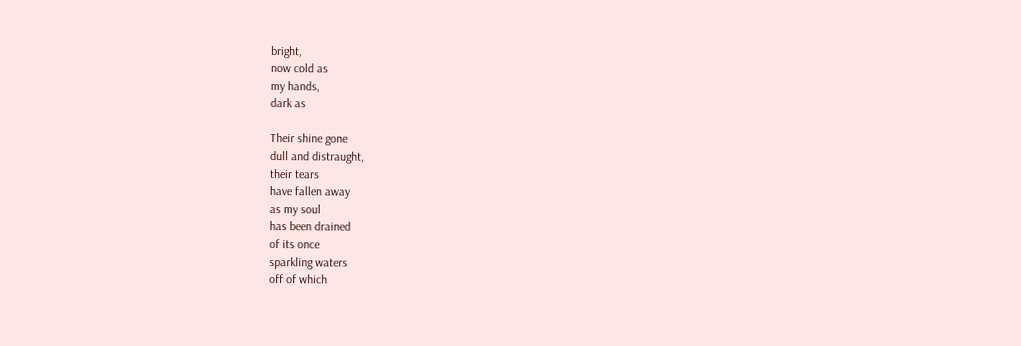bright,
now cold as
my hands,
dark as

Their shine gone
dull and distraught,
their tears
have fallen away
as my soul
has been drained
of its once
sparkling waters
off of which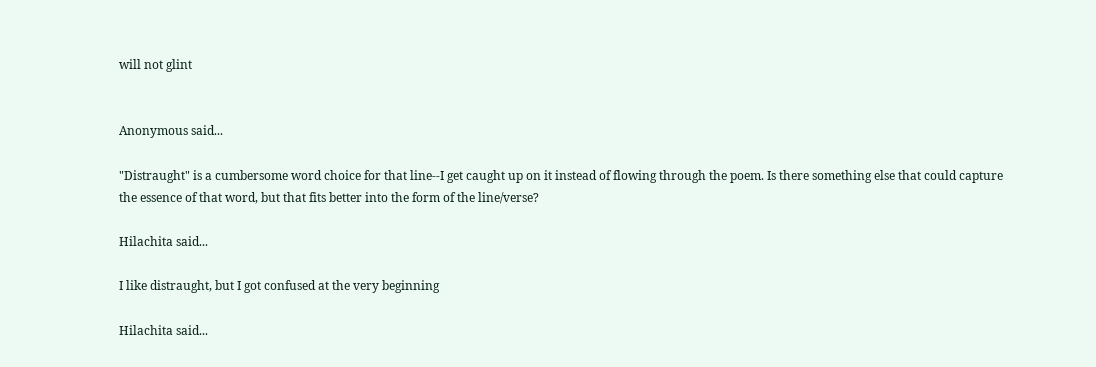will not glint


Anonymous said...

"Distraught" is a cumbersome word choice for that line--I get caught up on it instead of flowing through the poem. Is there something else that could capture the essence of that word, but that fits better into the form of the line/verse?

Hilachita said...

I like distraught, but I got confused at the very beginning

Hilachita said...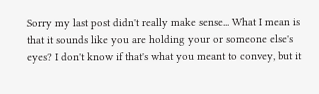Sorry my last post didn't really make sense... What I mean is that it sounds like you are holding your or someone else's eyes? I don't know if that's what you meant to convey, but it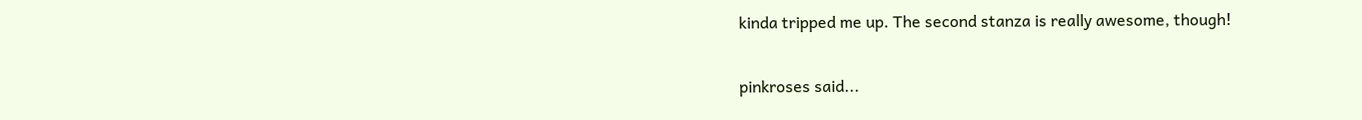kinda tripped me up. The second stanza is really awesome, though!

pinkroses said...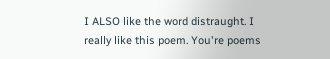I ALSO like the word distraught. I really like this poem. You're poems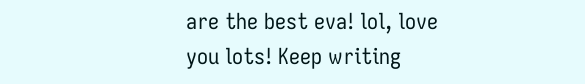are the best eva! lol, love you lots! Keep writing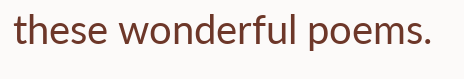these wonderful poems.